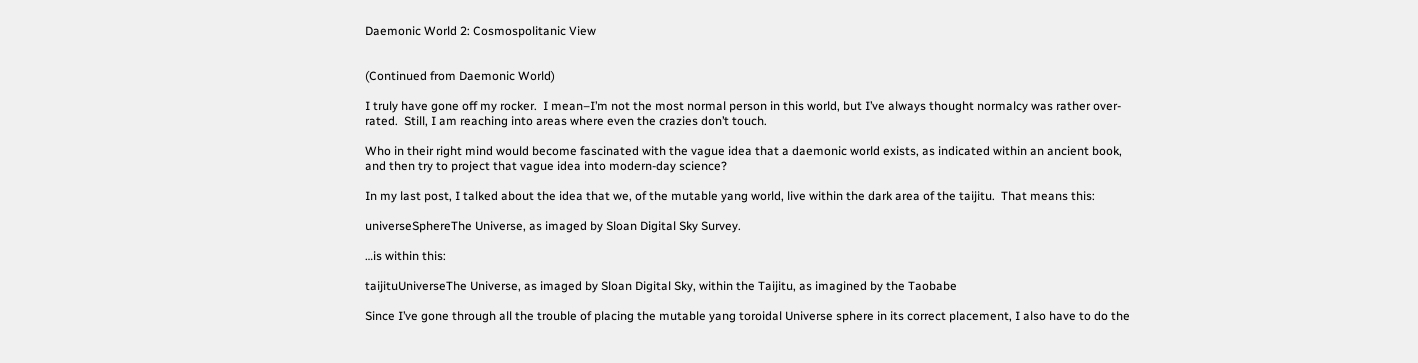Daemonic World 2: Cosmospolitanic View


(Continued from Daemonic World)

I truly have gone off my rocker.  I mean–I’m not the most normal person in this world, but I’ve always thought normalcy was rather over-rated.  Still, I am reaching into areas where even the crazies don’t touch.

Who in their right mind would become fascinated with the vague idea that a daemonic world exists, as indicated within an ancient book, and then try to project that vague idea into modern-day science?

In my last post, I talked about the idea that we, of the mutable yang world, live within the dark area of the taijitu.  That means this:

universeSphereThe Universe, as imaged by Sloan Digital Sky Survey.

…is within this:

taijituUniverseThe Universe, as imaged by Sloan Digital Sky, within the Taijitu, as imagined by the Taobabe

Since I’ve gone through all the trouble of placing the mutable yang toroidal Universe sphere in its correct placement, I also have to do the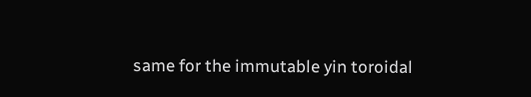same for the immutable yin toroidal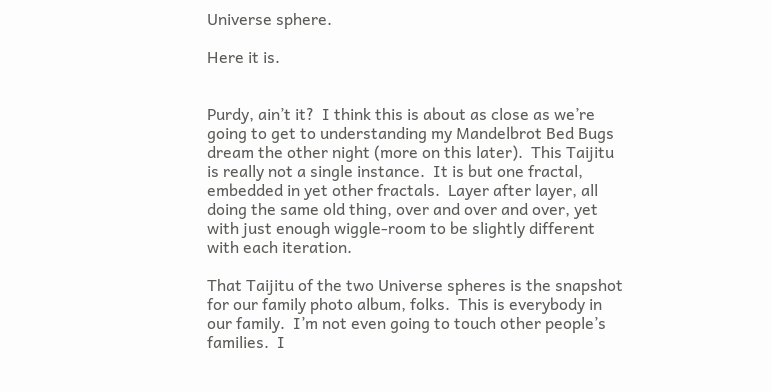Universe sphere.

Here it is.


Purdy, ain’t it?  I think this is about as close as we’re going to get to understanding my Mandelbrot Bed Bugs dream the other night (more on this later).  This Taijitu is really not a single instance.  It is but one fractal, embedded in yet other fractals.  Layer after layer, all doing the same old thing, over and over and over, yet with just enough wiggle-room to be slightly different with each iteration.

That Taijitu of the two Universe spheres is the snapshot for our family photo album, folks.  This is everybody in our family.  I’m not even going to touch other people’s families.  I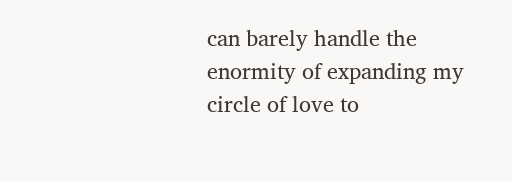can barely handle the enormity of expanding my circle of love to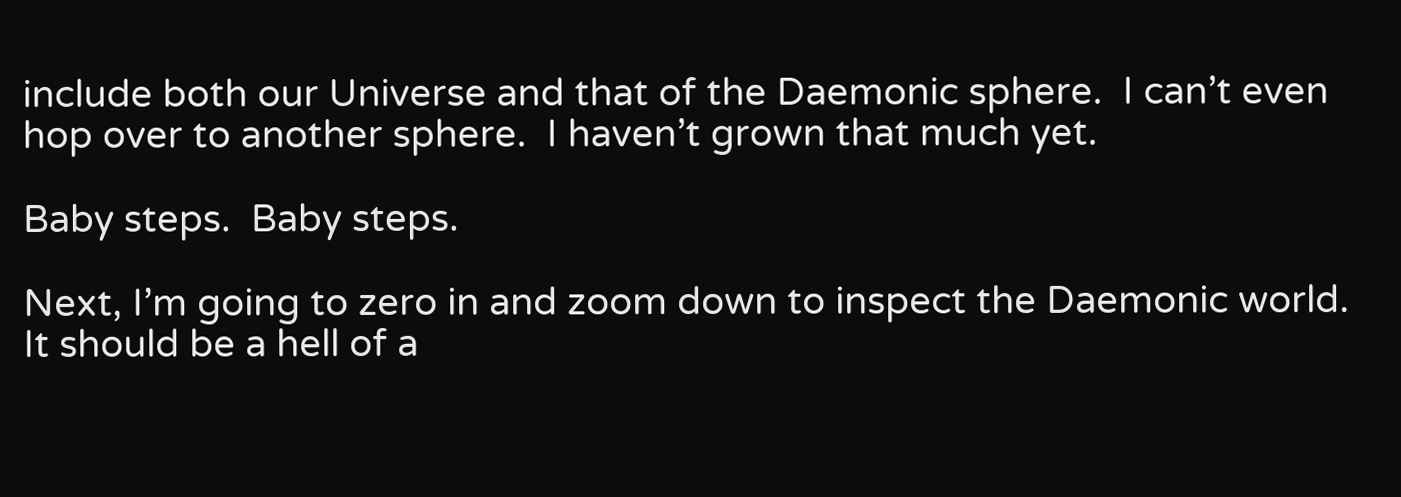include both our Universe and that of the Daemonic sphere.  I can’t even hop over to another sphere.  I haven’t grown that much yet.

Baby steps.  Baby steps.

Next, I’m going to zero in and zoom down to inspect the Daemonic world.  It should be a hell of a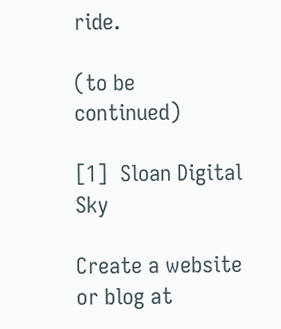ride.

(to be continued)

[1]  Sloan Digital Sky

Create a website or blog at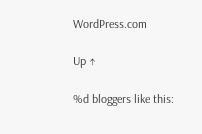WordPress.com

Up ↑

%d bloggers like this: